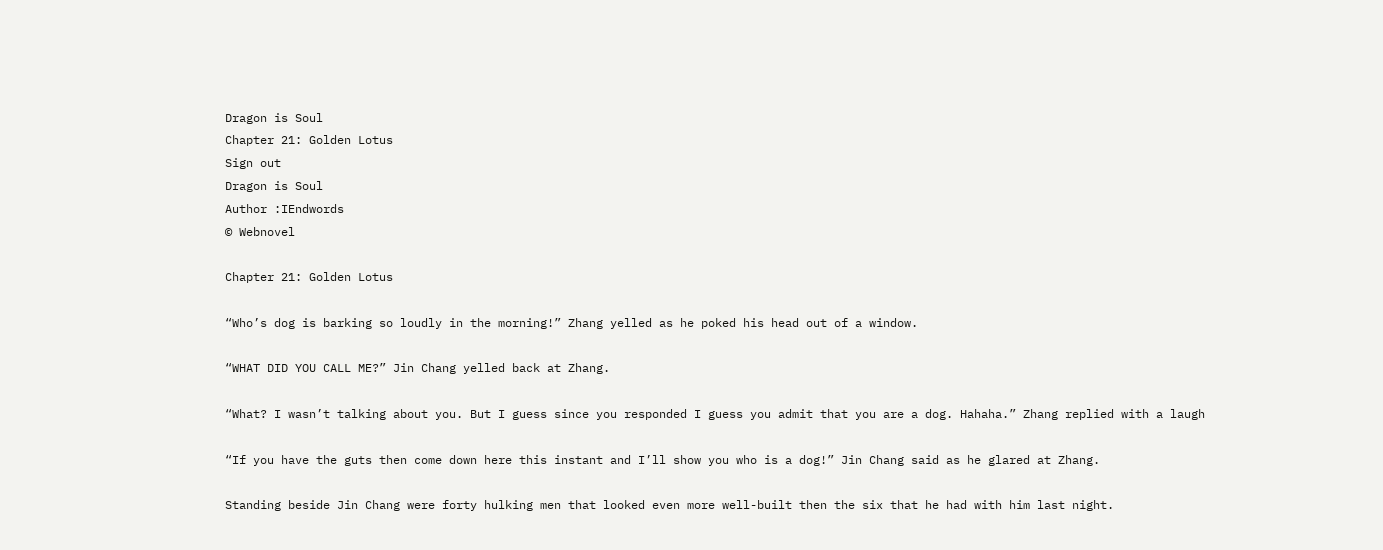Dragon is Soul
Chapter 21: Golden Lotus
Sign out
Dragon is Soul
Author :IEndwords
© Webnovel

Chapter 21: Golden Lotus

“Who’s dog is barking so loudly in the morning!” Zhang yelled as he poked his head out of a window.

“WHAT DID YOU CALL ME?” Jin Chang yelled back at Zhang.

“What? I wasn’t talking about you. But I guess since you responded I guess you admit that you are a dog. Hahaha.” Zhang replied with a laugh

“If you have the guts then come down here this instant and I’ll show you who is a dog!” Jin Chang said as he glared at Zhang.

Standing beside Jin Chang were forty hulking men that looked even more well-built then the six that he had with him last night.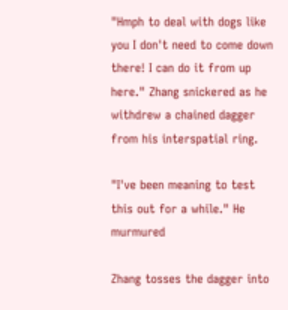"Hmph to deal with dogs like you I don't need to come down there! I can do it from up here." Zhang snickered as he withdrew a chained dagger from his interspatial ring.

"I've been meaning to test this out for a while." He murmured

Zhang tosses the dagger into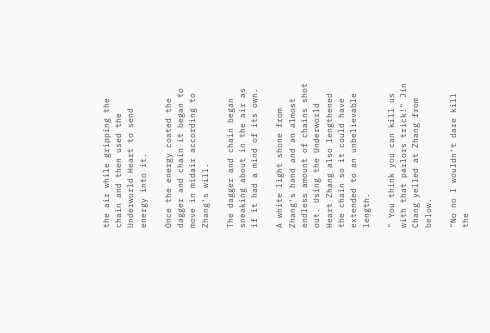the air while gripping the chain and then used the Underworld Heart to send energy into it.

Once the energy coated the dagger and chain it began to move in midair according to Zhang's will.

The dagger and chain began sneaking about in the air as if it had a mind of its own.

A white light shone from Zhang's hand and an almost endless amount of chains shot out. Using the Underworld Heart Zhang also lengthened the chain so it could have extended to an unbelievable length.

" You think you can kill us with that parlors trick!" Jin Chang yelled at Zhang from below.

"No no I wouldn't dare kill the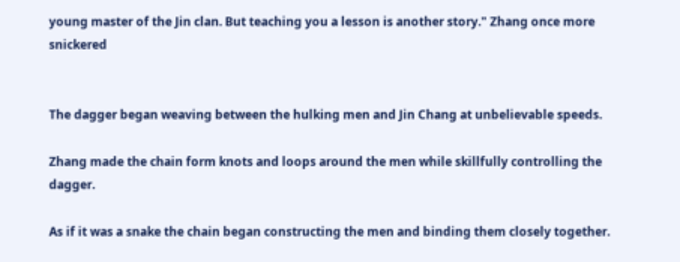young master of the Jin clan. But teaching you a lesson is another story." Zhang once more snickered


The dagger began weaving between the hulking men and Jin Chang at unbelievable speeds.

Zhang made the chain form knots and loops around the men while skillfully controlling the dagger.

As if it was a snake the chain began constructing the men and binding them closely together.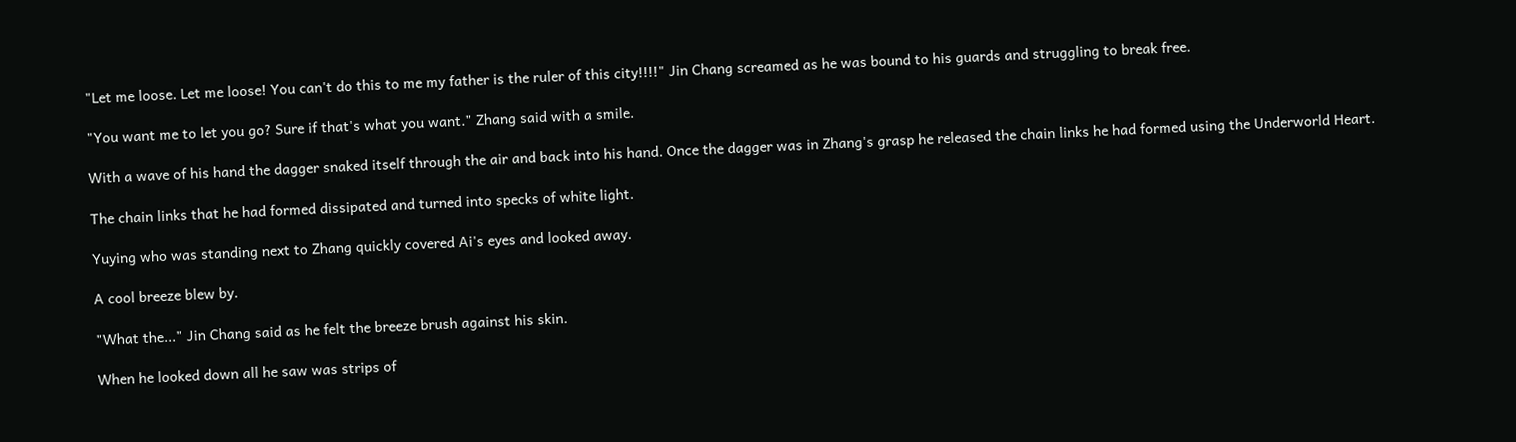"Let me loose. Let me loose! You can't do this to me my father is the ruler of this city!!!!" Jin Chang screamed as he was bound to his guards and struggling to break free.

"You want me to let you go? Sure if that's what you want." Zhang said with a smile.

With a wave of his hand the dagger snaked itself through the air and back into his hand. Once the dagger was in Zhang's grasp he released the chain links he had formed using the Underworld Heart.

The chain links that he had formed dissipated and turned into specks of white light.

Yuying who was standing next to Zhang quickly covered Ai's eyes and looked away.

A cool breeze blew by.

"What the..." Jin Chang said as he felt the breeze brush against his skin.

When he looked down all he saw was strips of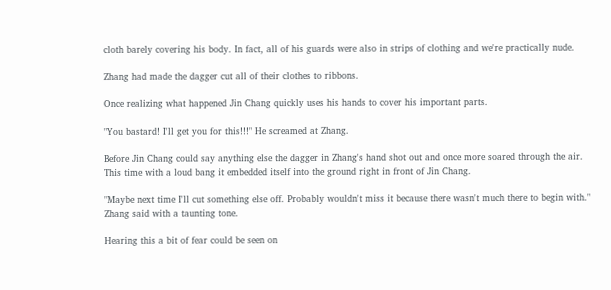cloth barely covering his body. In fact, all of his guards were also in strips of clothing and we're practically nude.

Zhang had made the dagger cut all of their clothes to ribbons.

Once realizing what happened Jin Chang quickly uses his hands to cover his important parts.

"You bastard! I'll get you for this!!!" He screamed at Zhang.

Before Jin Chang could say anything else the dagger in Zhang's hand shot out and once more soared through the air. This time with a loud bang it embedded itself into the ground right in front of Jin Chang.

"Maybe next time I'll cut something else off. Probably wouldn't miss it because there wasn't much there to begin with." Zhang said with a taunting tone.

Hearing this a bit of fear could be seen on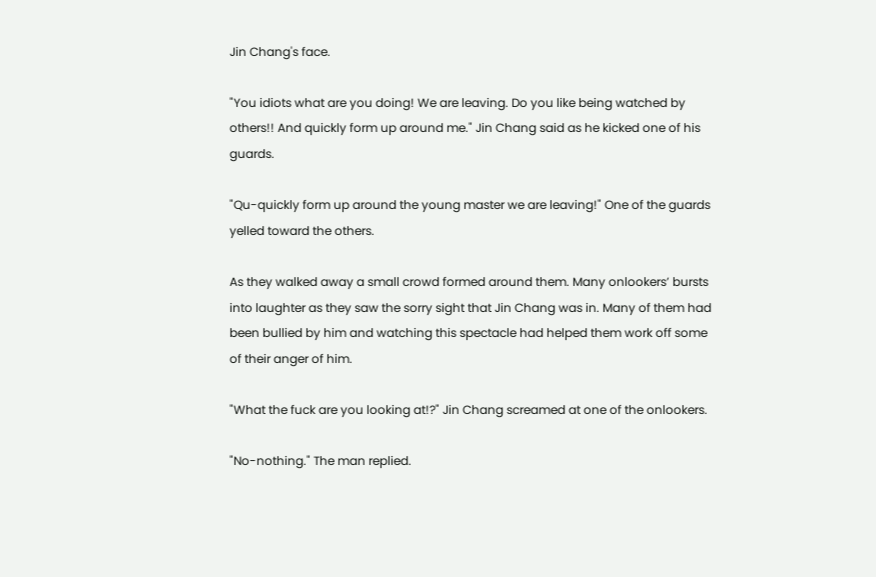Jin Chang's face.

"You idiots what are you doing! We are leaving. Do you like being watched by others!! And quickly form up around me." Jin Chang said as he kicked one of his guards.

"Qu-quickly form up around the young master we are leaving!" One of the guards yelled toward the others.

As they walked away a small crowd formed around them. Many onlookers’ bursts into laughter as they saw the sorry sight that Jin Chang was in. Many of them had been bullied by him and watching this spectacle had helped them work off some of their anger of him.

"What the fuck are you looking at!?" Jin Chang screamed at one of the onlookers.

"No-nothing." The man replied.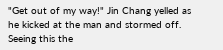"Get out of my way!" Jin Chang yelled as he kicked at the man and stormed off.
Seeing this the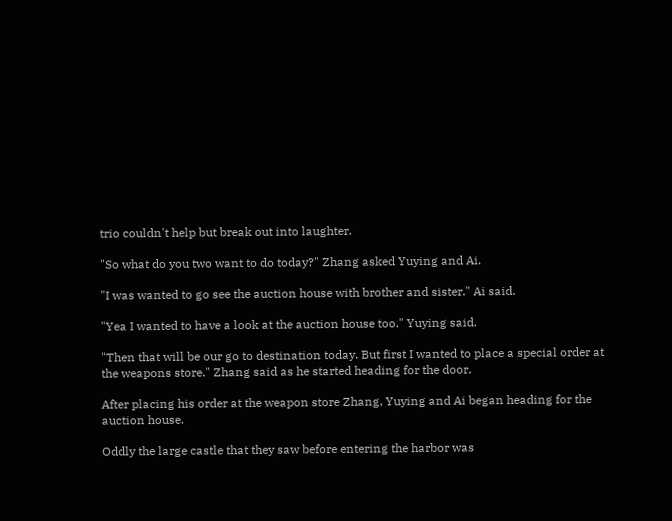trio couldn't help but break out into laughter.

"So what do you two want to do today?" Zhang asked Yuying and Ai.

"I was wanted to go see the auction house with brother and sister." Ai said.

"Yea I wanted to have a look at the auction house too." Yuying said.

"Then that will be our go to destination today. But first I wanted to place a special order at the weapons store." Zhang said as he started heading for the door.

After placing his order at the weapon store Zhang, Yuying and Ai began heading for the auction house.

Oddly the large castle that they saw before entering the harbor was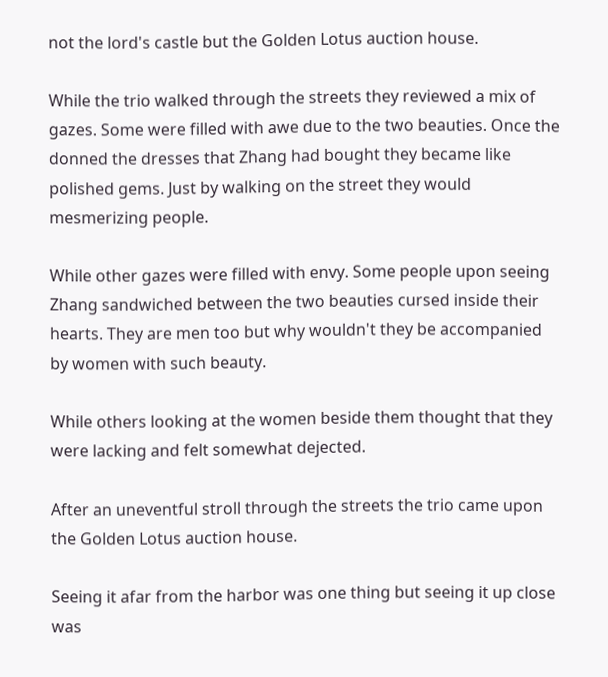not the lord's castle but the Golden Lotus auction house.

While the trio walked through the streets they reviewed a mix of gazes. Some were filled with awe due to the two beauties. Once the donned the dresses that Zhang had bought they became like polished gems. Just by walking on the street they would mesmerizing people.

While other gazes were filled with envy. Some people upon seeing Zhang sandwiched between the two beauties cursed inside their hearts. They are men too but why wouldn't they be accompanied by women with such beauty.

While others looking at the women beside them thought that they were lacking and felt somewhat dejected.

After an uneventful stroll through the streets the trio came upon the Golden Lotus auction house.

Seeing it afar from the harbor was one thing but seeing it up close was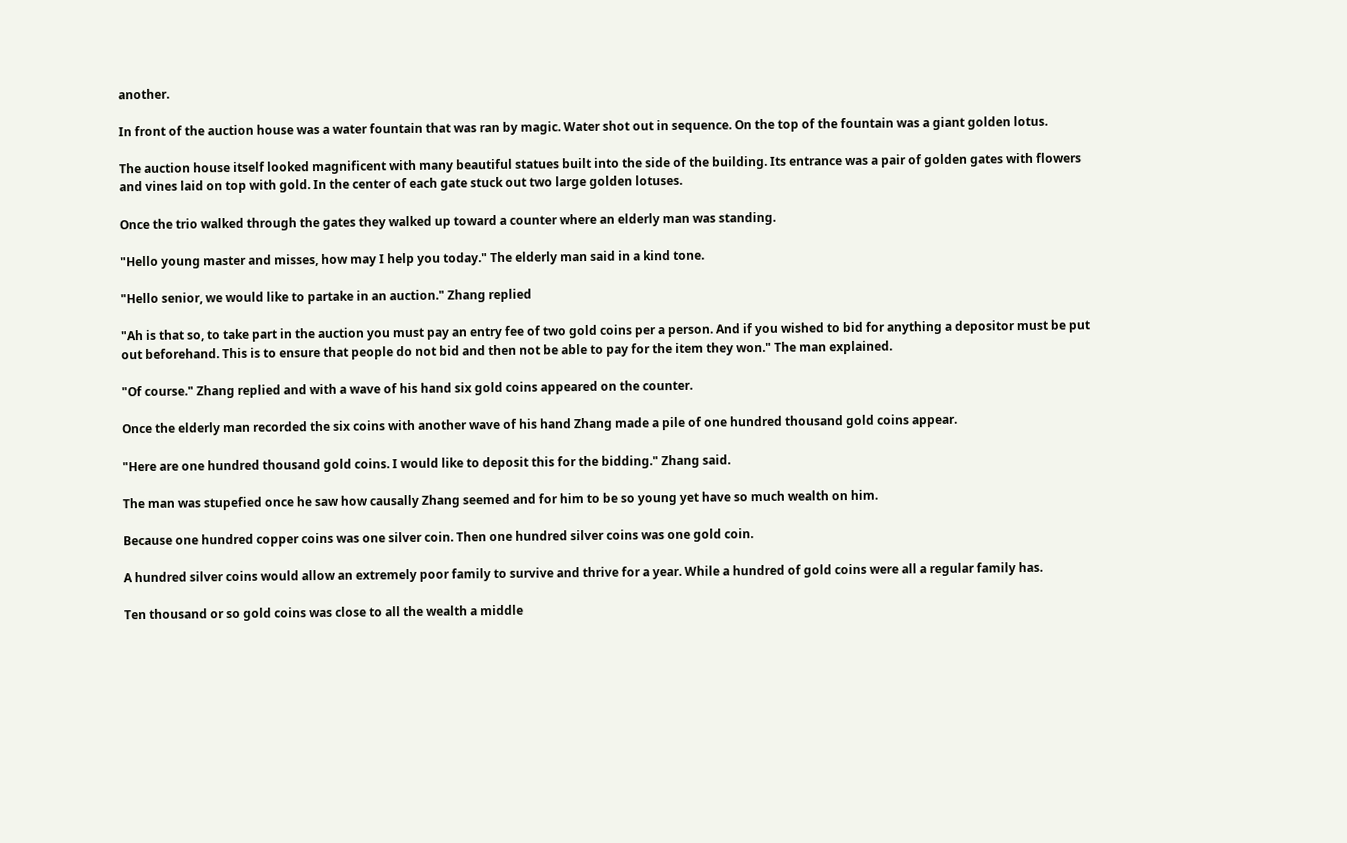another.

In front of the auction house was a water fountain that was ran by magic. Water shot out in sequence. On the top of the fountain was a giant golden lotus.

The auction house itself looked magnificent with many beautiful statues built into the side of the building. Its entrance was a pair of golden gates with flowers and vines laid on top with gold. In the center of each gate stuck out two large golden lotuses.

Once the trio walked through the gates they walked up toward a counter where an elderly man was standing.

"Hello young master and misses, how may I help you today." The elderly man said in a kind tone.

"Hello senior, we would like to partake in an auction." Zhang replied

"Ah is that so, to take part in the auction you must pay an entry fee of two gold coins per a person. And if you wished to bid for anything a depositor must be put out beforehand. This is to ensure that people do not bid and then not be able to pay for the item they won." The man explained.

"Of course." Zhang replied and with a wave of his hand six gold coins appeared on the counter.

Once the elderly man recorded the six coins with another wave of his hand Zhang made a pile of one hundred thousand gold coins appear.

"Here are one hundred thousand gold coins. I would like to deposit this for the bidding." Zhang said.

The man was stupefied once he saw how causally Zhang seemed and for him to be so young yet have so much wealth on him.

Because one hundred copper coins was one silver coin. Then one hundred silver coins was one gold coin.

A hundred silver coins would allow an extremely poor family to survive and thrive for a year. While a hundred of gold coins were all a regular family has.

Ten thousand or so gold coins was close to all the wealth a middle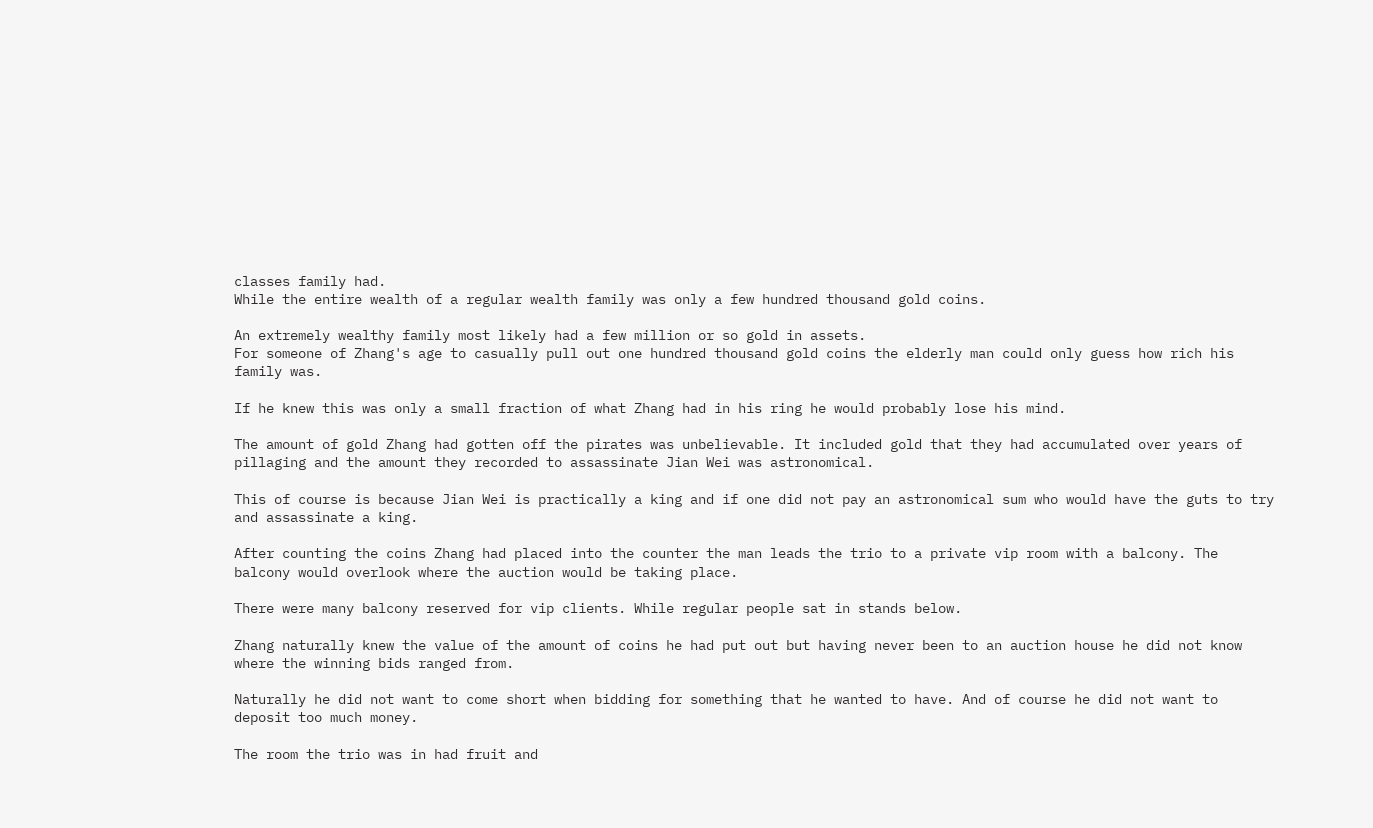classes family had.
While the entire wealth of a regular wealth family was only a few hundred thousand gold coins.

An extremely wealthy family most likely had a few million or so gold in assets.
For someone of Zhang's age to casually pull out one hundred thousand gold coins the elderly man could only guess how rich his family was.

If he knew this was only a small fraction of what Zhang had in his ring he would probably lose his mind.

The amount of gold Zhang had gotten off the pirates was unbelievable. It included gold that they had accumulated over years of pillaging and the amount they recorded to assassinate Jian Wei was astronomical.

This of course is because Jian Wei is practically a king and if one did not pay an astronomical sum who would have the guts to try and assassinate a king.

After counting the coins Zhang had placed into the counter the man leads the trio to a private vip room with a balcony. The balcony would overlook where the auction would be taking place.

There were many balcony reserved for vip clients. While regular people sat in stands below.

Zhang naturally knew the value of the amount of coins he had put out but having never been to an auction house he did not know where the winning bids ranged from.

Naturally he did not want to come short when bidding for something that he wanted to have. And of course he did not want to deposit too much money.

The room the trio was in had fruit and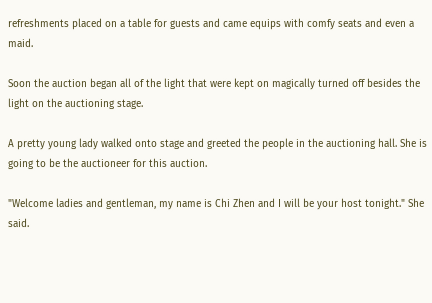refreshments placed on a table for guests and came equips with comfy seats and even a maid.

Soon the auction began all of the light that were kept on magically turned off besides the light on the auctioning stage.

A pretty young lady walked onto stage and greeted the people in the auctioning hall. She is going to be the auctioneer for this auction.

"Welcome ladies and gentleman, my name is Chi Zhen and I will be your host tonight." She said.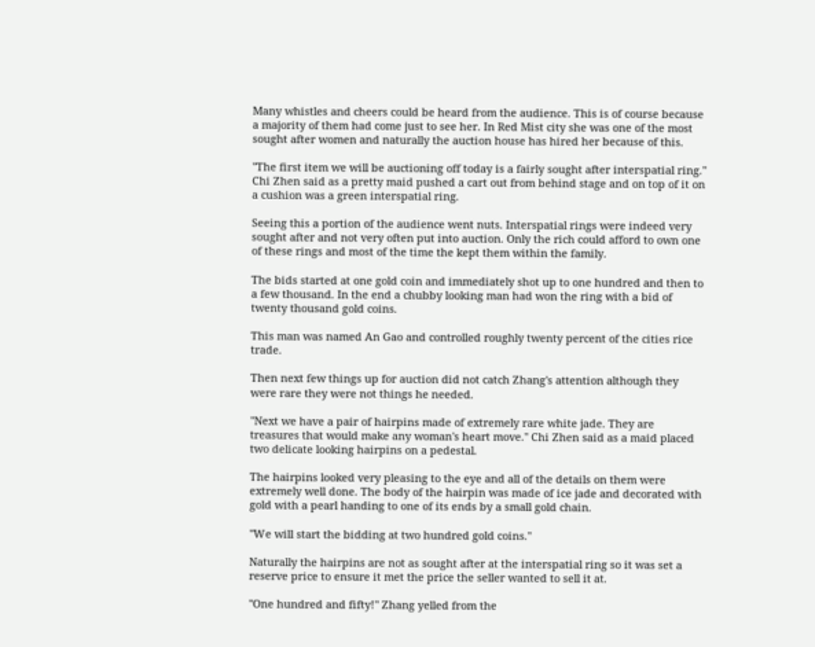Many whistles and cheers could be heard from the audience. This is of course because a majority of them had come just to see her. In Red Mist city she was one of the most sought after women and naturally the auction house has hired her because of this.

"The first item we will be auctioning off today is a fairly sought after interspatial ring." Chi Zhen said as a pretty maid pushed a cart out from behind stage and on top of it on a cushion was a green interspatial ring.

Seeing this a portion of the audience went nuts. Interspatial rings were indeed very sought after and not very often put into auction. Only the rich could afford to own one of these rings and most of the time the kept them within the family.

The bids started at one gold coin and immediately shot up to one hundred and then to a few thousand. In the end a chubby looking man had won the ring with a bid of twenty thousand gold coins.

This man was named An Gao and controlled roughly twenty percent of the cities rice trade.

Then next few things up for auction did not catch Zhang's attention although they were rare they were not things he needed.

"Next we have a pair of hairpins made of extremely rare white jade. They are treasures that would make any woman's heart move." Chi Zhen said as a maid placed two delicate looking hairpins on a pedestal.

The hairpins looked very pleasing to the eye and all of the details on them were extremely well done. The body of the hairpin was made of ice jade and decorated with gold with a pearl handing to one of its ends by a small gold chain.

"We will start the bidding at two hundred gold coins."

Naturally the hairpins are not as sought after at the interspatial ring so it was set a reserve price to ensure it met the price the seller wanted to sell it at.

"One hundred and fifty!" Zhang yelled from the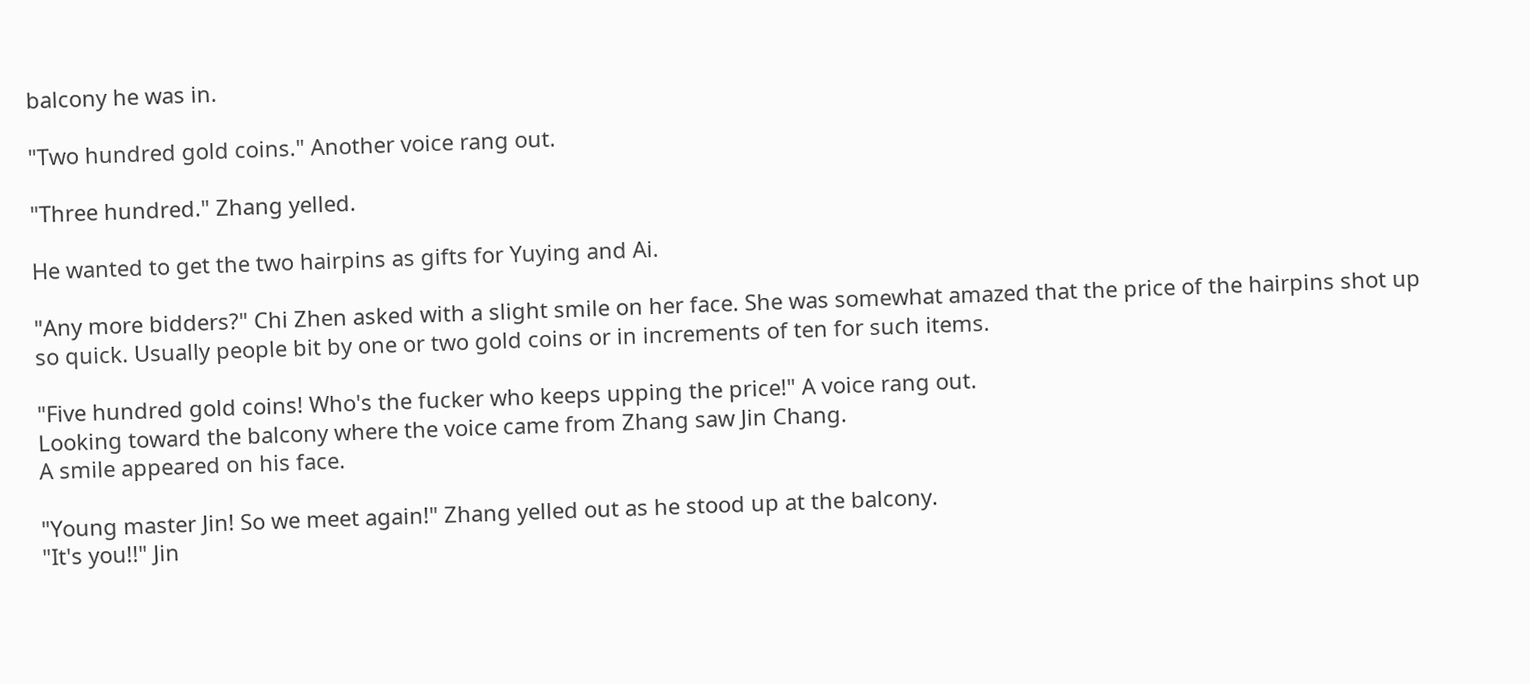balcony he was in.

"Two hundred gold coins." Another voice rang out.

"Three hundred." Zhang yelled.

He wanted to get the two hairpins as gifts for Yuying and Ai.

"Any more bidders?" Chi Zhen asked with a slight smile on her face. She was somewhat amazed that the price of the hairpins shot up so quick. Usually people bit by one or two gold coins or in increments of ten for such items.

"Five hundred gold coins! Who's the fucker who keeps upping the price!" A voice rang out.
Looking toward the balcony where the voice came from Zhang saw Jin Chang.
A smile appeared on his face.

"Young master Jin! So we meet again!" Zhang yelled out as he stood up at the balcony.
"It's you!!" Jin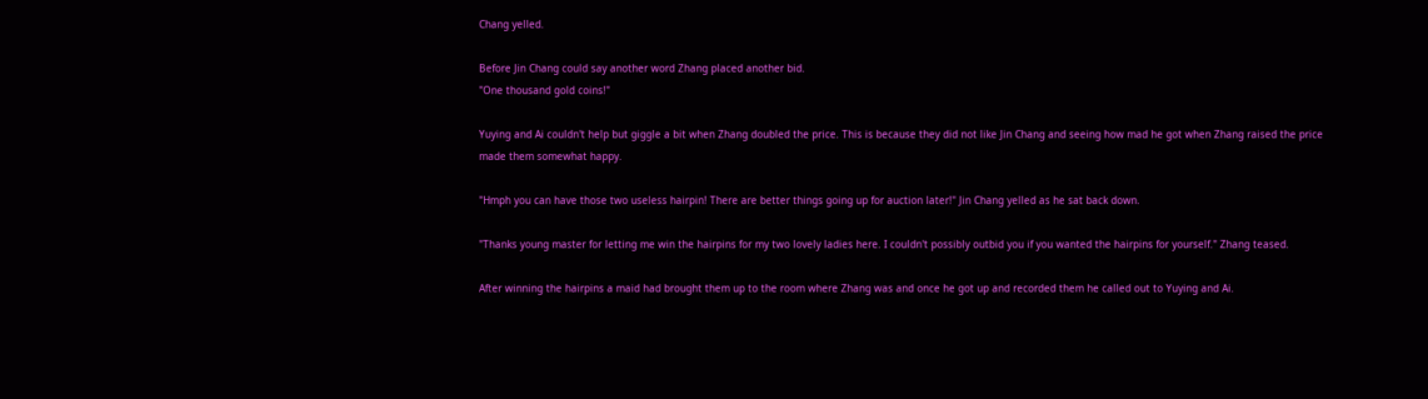Chang yelled.

Before Jin Chang could say another word Zhang placed another bid.
"One thousand gold coins!"

Yuying and Ai couldn't help but giggle a bit when Zhang doubled the price. This is because they did not like Jin Chang and seeing how mad he got when Zhang raised the price made them somewhat happy.

"Hmph you can have those two useless hairpin! There are better things going up for auction later!" Jin Chang yelled as he sat back down.

"Thanks young master for letting me win the hairpins for my two lovely ladies here. I couldn't possibly outbid you if you wanted the hairpins for yourself." Zhang teased.

After winning the hairpins a maid had brought them up to the room where Zhang was and once he got up and recorded them he called out to Yuying and Ai.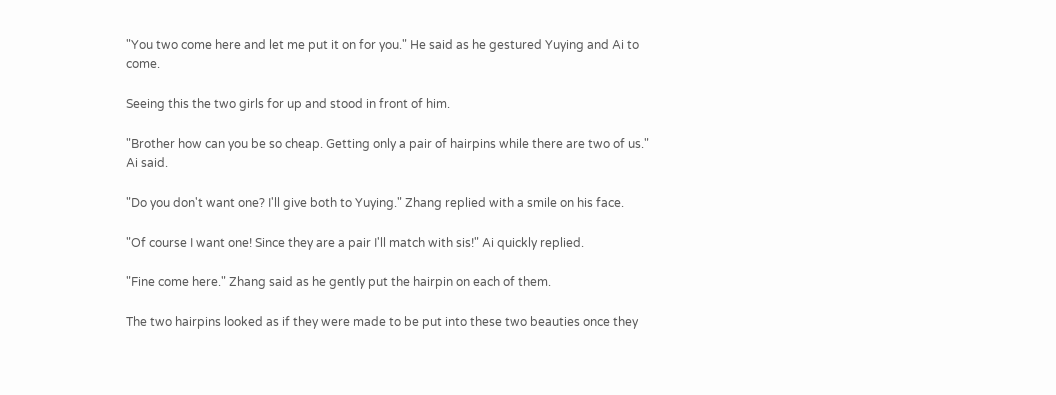"You two come here and let me put it on for you." He said as he gestured Yuying and Ai to come.

Seeing this the two girls for up and stood in front of him.

"Brother how can you be so cheap. Getting only a pair of hairpins while there are two of us." Ai said.

"Do you don't want one? I'll give both to Yuying." Zhang replied with a smile on his face.

"Of course I want one! Since they are a pair I'll match with sis!" Ai quickly replied.

"Fine come here." Zhang said as he gently put the hairpin on each of them.

The two hairpins looked as if they were made to be put into these two beauties once they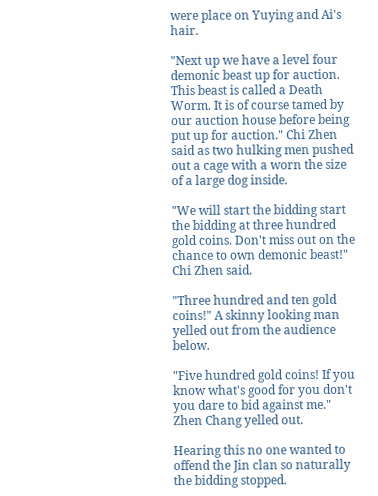were place on Yuying and Ai's hair.

"Next up we have a level four demonic beast up for auction. This beast is called a Death Worm. It is of course tamed by our auction house before being put up for auction." Chi Zhen said as two hulking men pushed out a cage with a worn the size of a large dog inside.

"We will start the bidding start the bidding at three hundred gold coins. Don't miss out on the chance to own demonic beast!" Chi Zhen said.

"Three hundred and ten gold coins!" A skinny looking man yelled out from the audience below.

"Five hundred gold coins! If you know what's good for you don't you dare to bid against me." Zhen Chang yelled out.

Hearing this no one wanted to offend the Jin clan so naturally the bidding stopped.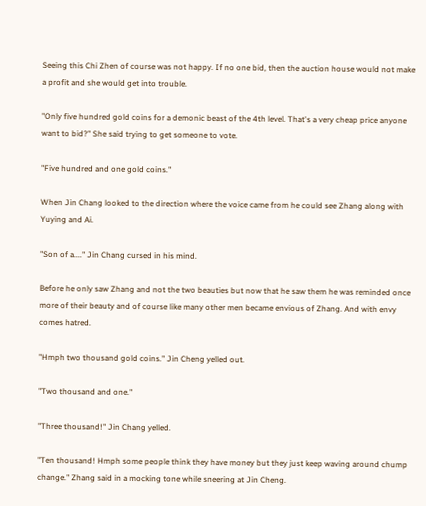Seeing this Chi Zhen of course was not happy. If no one bid, then the auction house would not make a profit and she would get into trouble.

"Only five hundred gold coins for a demonic beast of the 4th level. That's a very cheap price anyone want to bid?" She said trying to get someone to vote.

"Five hundred and one gold coins."

When Jin Chang looked to the direction where the voice came from he could see Zhang along with Yuying and Ai.

"Son of a...." Jin Chang cursed in his mind.

Before he only saw Zhang and not the two beauties but now that he saw them he was reminded once more of their beauty and of course like many other men became envious of Zhang. And with envy comes hatred.

"Hmph two thousand gold coins." Jin Cheng yelled out.

"Two thousand and one."

"Three thousand!" Jin Chang yelled.

"Ten thousand! Hmph some people think they have money but they just keep waving around chump change." Zhang said in a mocking tone while sneering at Jin Cheng.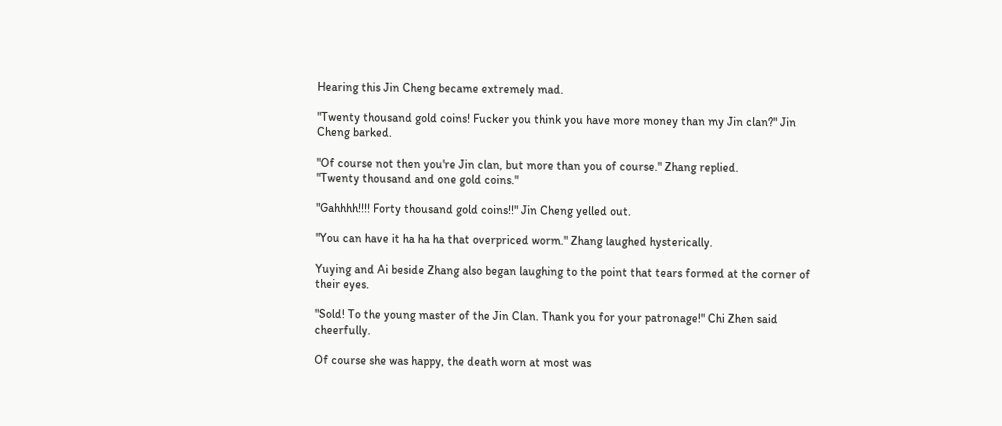Hearing this Jin Cheng became extremely mad.

"Twenty thousand gold coins! Fucker you think you have more money than my Jin clan?" Jin Cheng barked.

"Of course not then you're Jin clan, but more than you of course." Zhang replied.
"Twenty thousand and one gold coins."

"Gahhhh!!!! Forty thousand gold coins!!" Jin Cheng yelled out.

"You can have it ha ha ha that overpriced worm." Zhang laughed hysterically.

Yuying and Ai beside Zhang also began laughing to the point that tears formed at the corner of their eyes.

"Sold! To the young master of the Jin Clan. Thank you for your patronage!" Chi Zhen said cheerfully.

Of course she was happy, the death worn at most was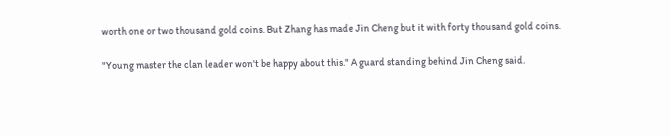worth one or two thousand gold coins. But Zhang has made Jin Cheng but it with forty thousand gold coins.

"Young master the clan leader won't be happy about this." A guard standing behind Jin Cheng said.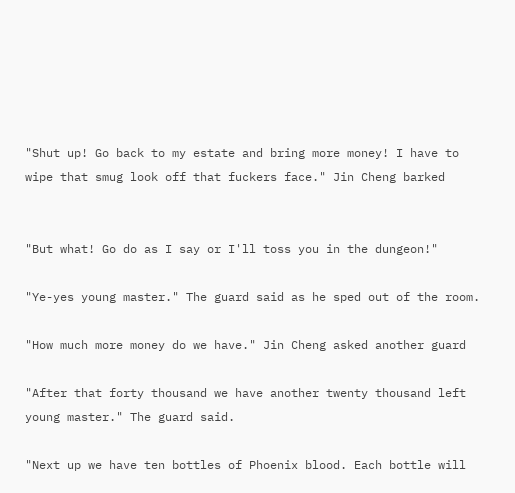"Shut up! Go back to my estate and bring more money! I have to wipe that smug look off that fuckers face." Jin Cheng barked


"But what! Go do as I say or I'll toss you in the dungeon!"

"Ye-yes young master." The guard said as he sped out of the room.

"How much more money do we have." Jin Cheng asked another guard

"After that forty thousand we have another twenty thousand left young master." The guard said.

"Next up we have ten bottles of Phoenix blood. Each bottle will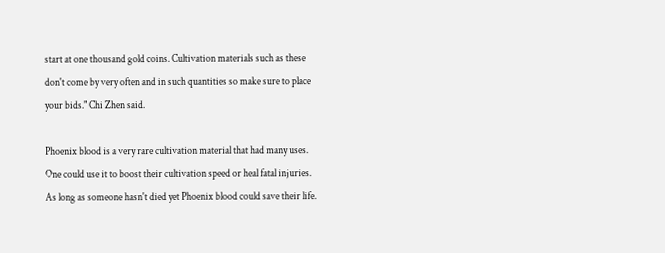start at one thousand gold coins. Cultivation materials such as these don't come by very often and in such quantities so make sure to place your bids." Chi Zhen said.

Phoenix blood is a very rare cultivation material that had many uses. One could use it to boost their cultivation speed or heal fatal injuries. As long as someone hasn't died yet Phoenix blood could save their life.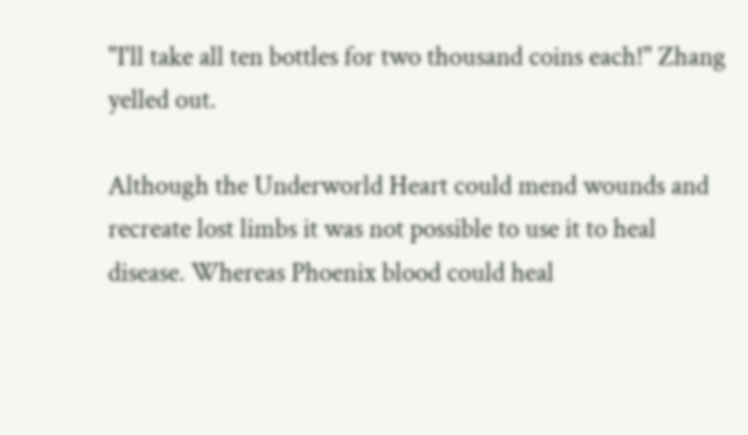"I'll take all ten bottles for two thousand coins each!" Zhang yelled out.

Although the Underworld Heart could mend wounds and recreate lost limbs it was not possible to use it to heal disease. Whereas Phoenix blood could heal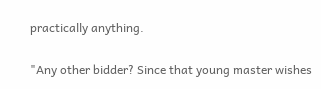practically anything.

"Any other bidder? Since that young master wishes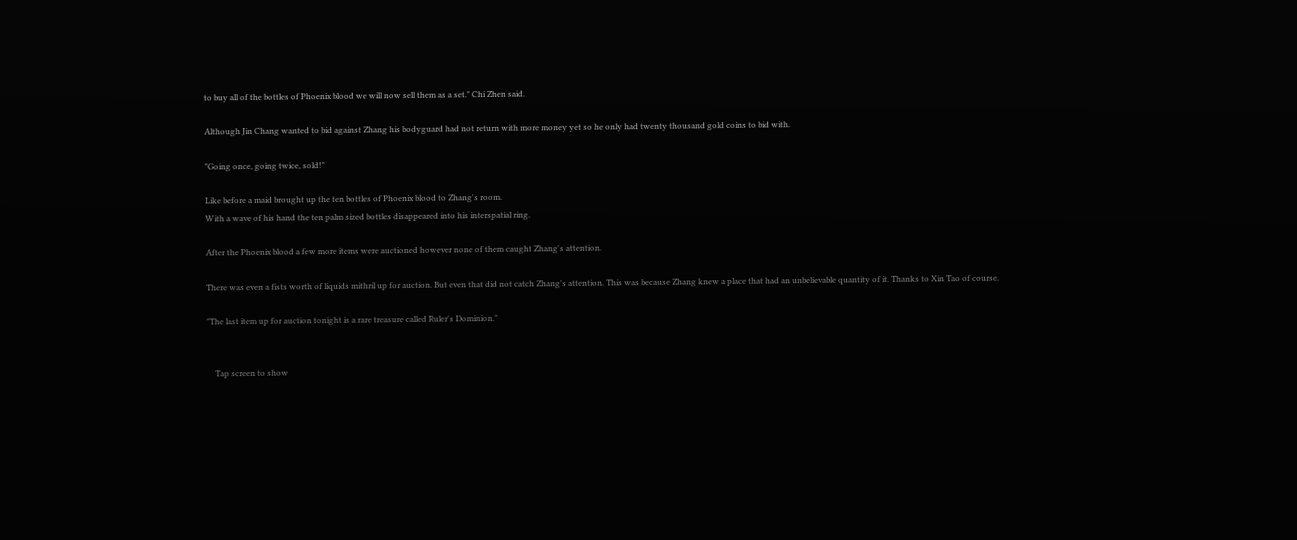to buy all of the bottles of Phoenix blood we will now sell them as a set." Chi Zhen said.

Although Jin Chang wanted to bid against Zhang his bodyguard had not return with more money yet so he only had twenty thousand gold coins to bid with.

"Going once, going twice, sold!"

Like before a maid brought up the ten bottles of Phoenix blood to Zhang's room.
With a wave of his hand the ten palm sized bottles disappeared into his interspatial ring.

After the Phoenix blood a few more items were auctioned however none of them caught Zhang's attention.

There was even a fists worth of liquids mithril up for auction. But even that did not catch Zhang's attention. This was because Zhang knew a place that had an unbelievable quantity of it. Thanks to Xin Tao of course.

"The last item up for auction tonight is a rare treasure called Ruler's Dominion."


    Tap screen to show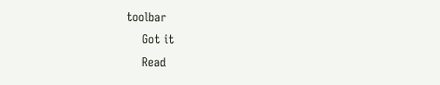toolbar
    Got it
    Read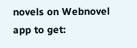novels on Webnovel app to get: